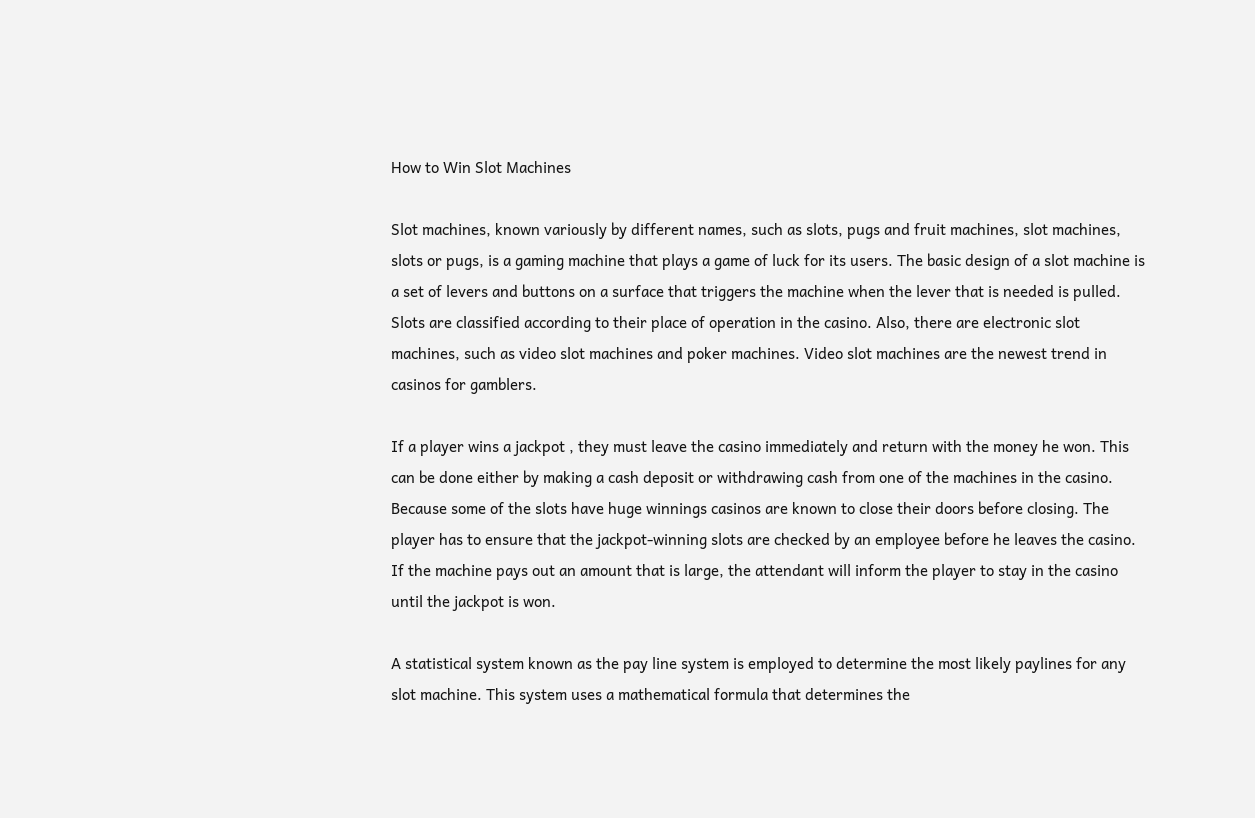How to Win Slot Machines

Slot machines, known variously by different names, such as slots, pugs and fruit machines, slot machines, slots or pugs, is a gaming machine that plays a game of luck for its users. The basic design of a slot machine is a set of levers and buttons on a surface that triggers the machine when the lever that is needed is pulled. Slots are classified according to their place of operation in the casino. Also, there are electronic slot machines, such as video slot machines and poker machines. Video slot machines are the newest trend in casinos for gamblers.

If a player wins a jackpot , they must leave the casino immediately and return with the money he won. This can be done either by making a cash deposit or withdrawing cash from one of the machines in the casino. Because some of the slots have huge winnings casinos are known to close their doors before closing. The player has to ensure that the jackpot-winning slots are checked by an employee before he leaves the casino. If the machine pays out an amount that is large, the attendant will inform the player to stay in the casino until the jackpot is won.

A statistical system known as the pay line system is employed to determine the most likely paylines for any slot machine. This system uses a mathematical formula that determines the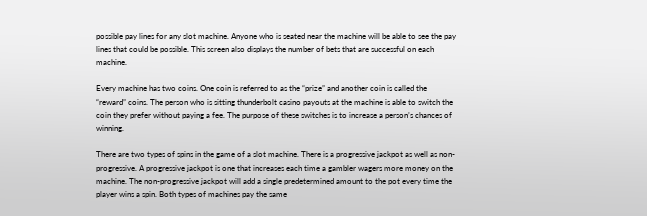possible pay lines for any slot machine. Anyone who is seated near the machine will be able to see the pay lines that could be possible. This screen also displays the number of bets that are successful on each machine.

Every machine has two coins. One coin is referred to as the “prize” and another coin is called the “reward” coins. The person who is sitting thunderbolt casino payouts at the machine is able to switch the coin they prefer without paying a fee. The purpose of these switches is to increase a person’s chances of winning.

There are two types of spins in the game of a slot machine. There is a progressive jackpot as well as non-progressive. A progressive jackpot is one that increases each time a gambler wagers more money on the machine. The non-progressive jackpot will add a single predetermined amount to the pot every time the player wins a spin. Both types of machines pay the same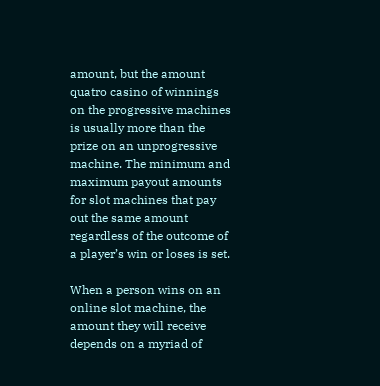amount, but the amount quatro casino of winnings on the progressive machines is usually more than the prize on an unprogressive machine. The minimum and maximum payout amounts for slot machines that pay out the same amount regardless of the outcome of a player’s win or loses is set.

When a person wins on an online slot machine, the amount they will receive depends on a myriad of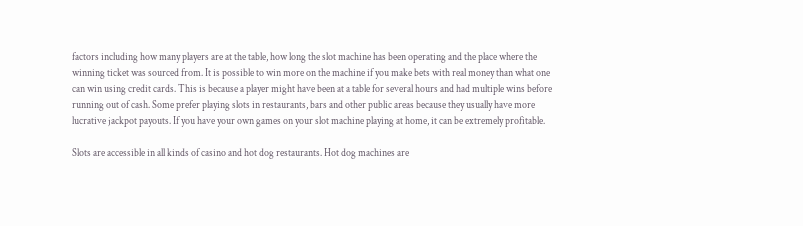factors including how many players are at the table, how long the slot machine has been operating and the place where the winning ticket was sourced from. It is possible to win more on the machine if you make bets with real money than what one can win using credit cards. This is because a player might have been at a table for several hours and had multiple wins before running out of cash. Some prefer playing slots in restaurants, bars and other public areas because they usually have more lucrative jackpot payouts. If you have your own games on your slot machine playing at home, it can be extremely profitable.

Slots are accessible in all kinds of casino and hot dog restaurants. Hot dog machines are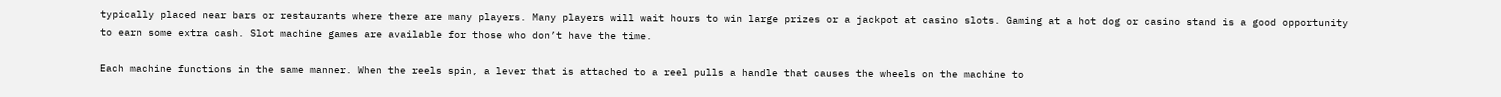typically placed near bars or restaurants where there are many players. Many players will wait hours to win large prizes or a jackpot at casino slots. Gaming at a hot dog or casino stand is a good opportunity to earn some extra cash. Slot machine games are available for those who don’t have the time.

Each machine functions in the same manner. When the reels spin, a lever that is attached to a reel pulls a handle that causes the wheels on the machine to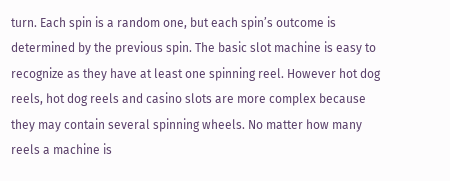turn. Each spin is a random one, but each spin’s outcome is determined by the previous spin. The basic slot machine is easy to recognize as they have at least one spinning reel. However hot dog reels, hot dog reels and casino slots are more complex because they may contain several spinning wheels. No matter how many reels a machine is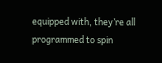equipped with, they’re all programmed to spin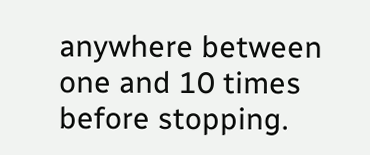anywhere between one and 10 times before stopping.